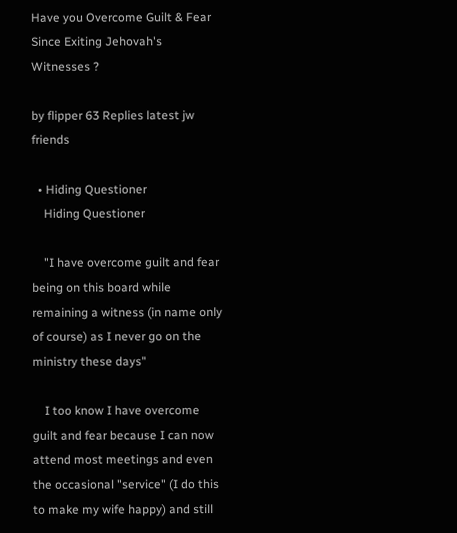Have you Overcome Guilt & Fear Since Exiting Jehovah's Witnesses ?

by flipper 63 Replies latest jw friends

  • Hiding Questioner
    Hiding Questioner

    "I have overcome guilt and fear being on this board while remaining a witness (in name only of course) as I never go on the ministry these days"

    I too know I have overcome guilt and fear because I can now attend most meetings and even the occasional "service" (I do this to make my wife happy) and still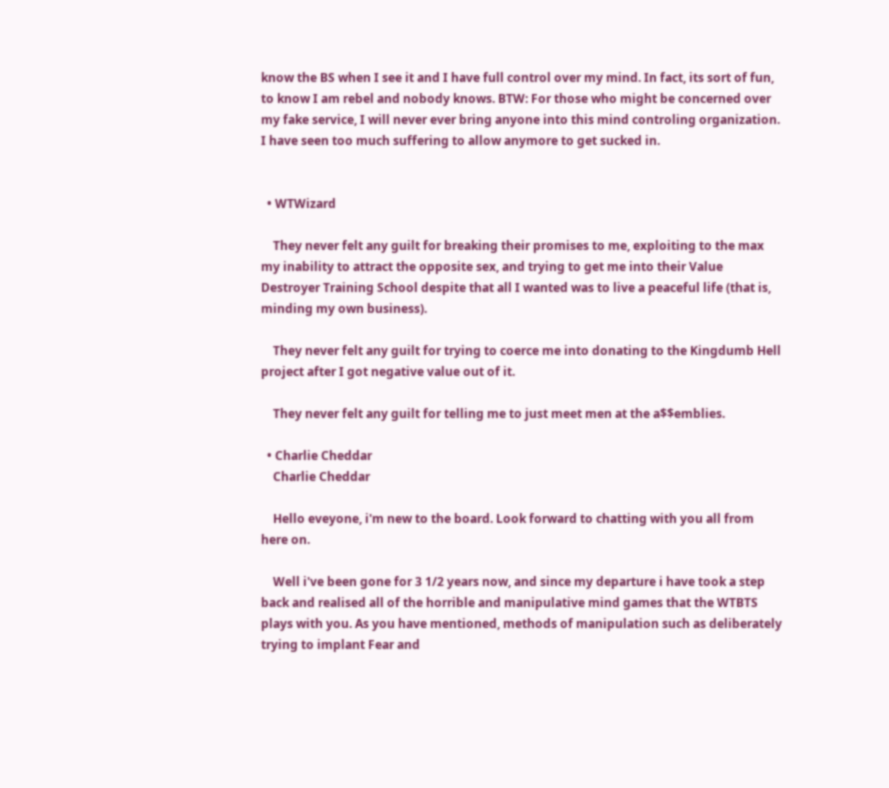know the BS when I see it and I have full control over my mind. In fact, its sort of fun, to know I am rebel and nobody knows. BTW: For those who might be concerned over my fake service, I will never ever bring anyone into this mind controling organization. I have seen too much suffering to allow anymore to get sucked in.


  • WTWizard

    They never felt any guilt for breaking their promises to me, exploiting to the max my inability to attract the opposite sex, and trying to get me into their Value Destroyer Training School despite that all I wanted was to live a peaceful life (that is, minding my own business).

    They never felt any guilt for trying to coerce me into donating to the Kingdumb Hell project after I got negative value out of it.

    They never felt any guilt for telling me to just meet men at the a$$emblies.

  • Charlie Cheddar
    Charlie Cheddar

    Hello eveyone, i'm new to the board. Look forward to chatting with you all from here on.

    Well i've been gone for 3 1/2 years now, and since my departure i have took a step back and realised all of the horrible and manipulative mind games that the WTBTS plays with you. As you have mentioned, methods of manipulation such as deliberately trying to implant Fear and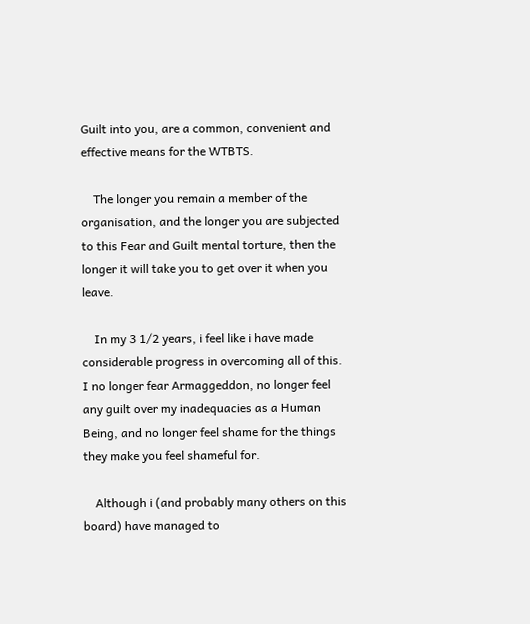Guilt into you, are a common, convenient and effective means for the WTBTS.

    The longer you remain a member of the organisation, and the longer you are subjected to this Fear and Guilt mental torture, then the longer it will take you to get over it when you leave.

    In my 3 1/2 years, i feel like i have made considerable progress in overcoming all of this. I no longer fear Armaggeddon, no longer feel any guilt over my inadequacies as a Human Being, and no longer feel shame for the things they make you feel shameful for.

    Although i (and probably many others on this board) have managed to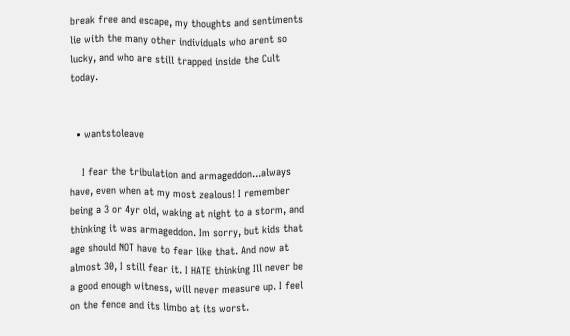break free and escape, my thoughts and sentiments lie with the many other individuals who arent so lucky, and who are still trapped inside the Cult today.


  • wantstoleave

    I fear the tribulation and armageddon...always have, even when at my most zealous! I remember being a 3 or 4yr old, waking at night to a storm, and thinking it was armageddon. Im sorry, but kids that age should NOT have to fear like that. And now at almost 30, I still fear it. I HATE thinking Ill never be a good enough witness, will never measure up. I feel on the fence and its limbo at its worst.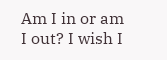Am I in or am I out? I wish I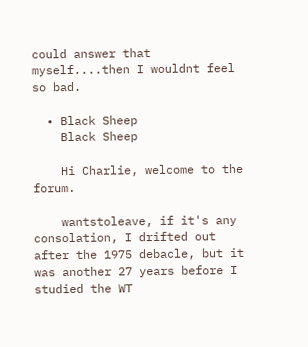could answer that myself....then I wouldnt feel so bad.

  • Black Sheep
    Black Sheep

    Hi Charlie, welcome to the forum.

    wantstoleave, if it's any consolation, I drifted out after the 1975 debacle, but it was another 27 years before I studied the WT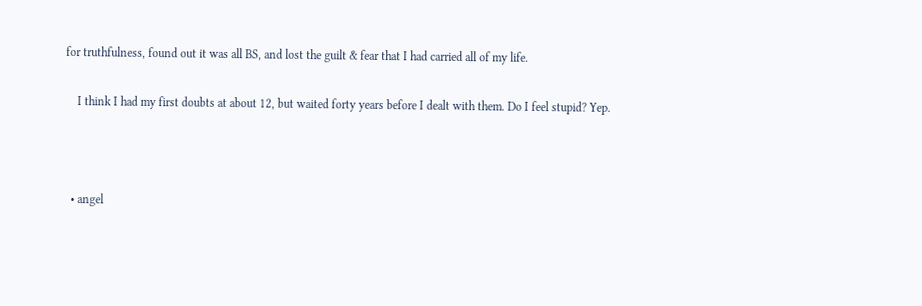for truthfulness, found out it was all BS, and lost the guilt & fear that I had carried all of my life.

    I think I had my first doubts at about 12, but waited forty years before I dealt with them. Do I feel stupid? Yep.



  • angel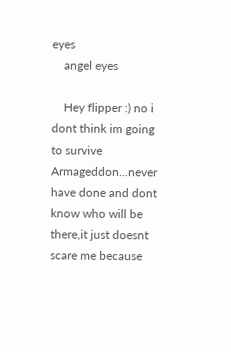eyes
    angel eyes

    Hey flipper :) no i dont think im going to survive Armageddon...never have done and dont know who will be there,it just doesnt scare me because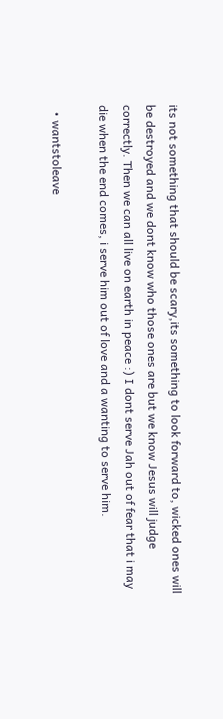its not something that should be scary,its something to look forward to, wicked ones will be destroyed and we dont know who those ones are but we know Jesus will judge correctly. Then we can all live on earth in peace :) I dont serve Jah out of fear that i may die when the end comes, i serve him out of love and a wanting to serve him.

  • wantstoleave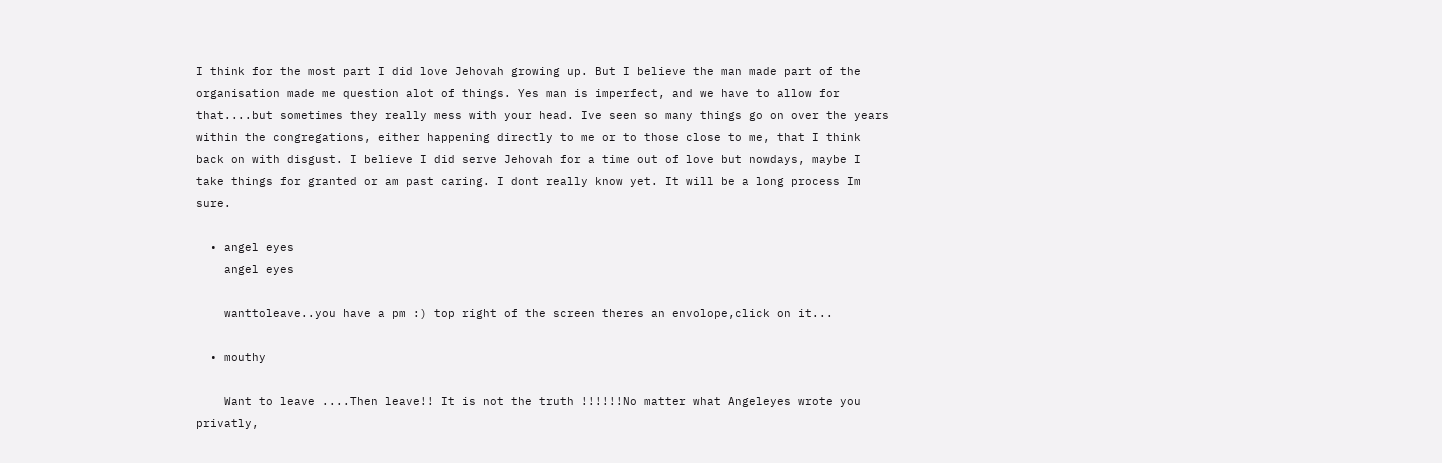I think for the most part I did love Jehovah growing up. But I believe the man made part of the organisation made me question alot of things. Yes man is imperfect, and we have to allow for that....but sometimes they really mess with your head. Ive seen so many things go on over the years within the congregations, either happening directly to me or to those close to me, that I think back on with disgust. I believe I did serve Jehovah for a time out of love but nowdays, maybe I take things for granted or am past caring. I dont really know yet. It will be a long process Im sure.

  • angel eyes
    angel eyes

    wanttoleave..you have a pm :) top right of the screen theres an envolope,click on it...

  • mouthy

    Want to leave ....Then leave!! It is not the truth !!!!!!No matter what Angeleyes wrote you privatly,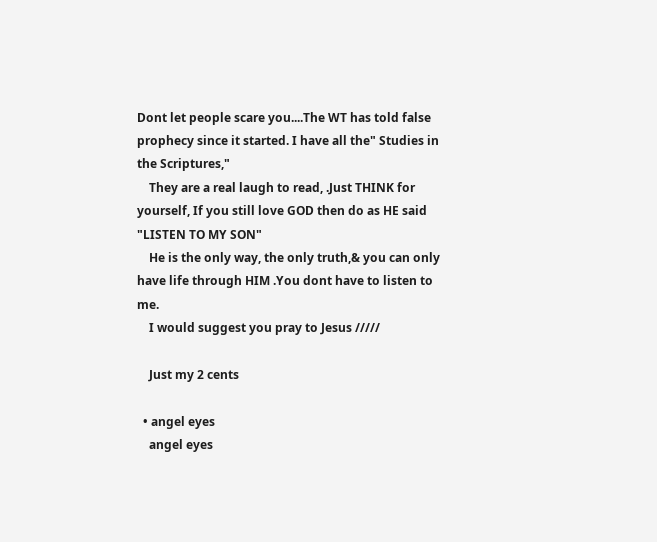Dont let people scare you....The WT has told false prophecy since it started. I have all the" Studies in the Scriptures,"
    They are a real laugh to read, .Just THINK for yourself, If you still love GOD then do as HE said "LISTEN TO MY SON"
    He is the only way, the only truth,& you can only have life through HIM .You dont have to listen to me.
    I would suggest you pray to Jesus /////

    Just my 2 cents

  • angel eyes
    angel eyes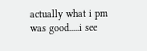actually what i pm was good.....i see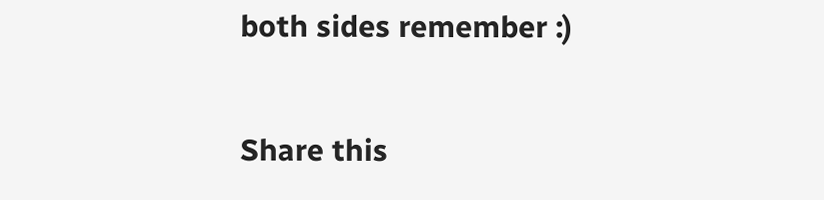both sides remember :)

Share this